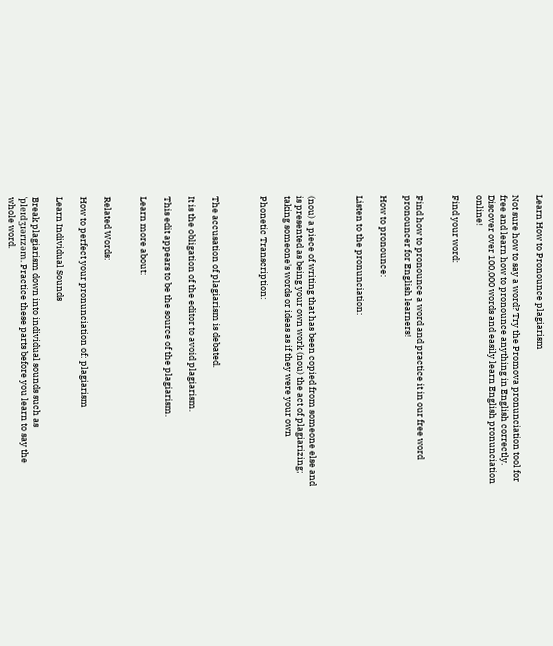Learn How to Pronounce plagiarism

Not sure how to say a word? Try the Promova pronunciation tool for free and learn how to pronounce anything in English correctly. Discover over 100,000 words and easily learn English pronunciation online!

Find your word:


Find how to pronounce a word and practice it in our free word pronouncer for English learners!

How to pronounce:

Listen to the pronunciation:



(nou) a piece of writing that has been copied from someone else and is presented as being your own work (nou) the act of plagiarizing; taking someone's words or ideas as if they were your own

Phonetic Transcription:



The accusation of plagiarism is debated.

It is the obligation of the editor to avoid plagiarism.

This edit appears to be the source of the plagiarism.

Learn more about:


Related Words:

How to perfect your pronunciation of: plagiarism

Learn Individual Sounds

Break plagiarism down into individual sounds such as ˈpleɪdʒɪərɪzəm. Practice these parts before you learn to say the whole word.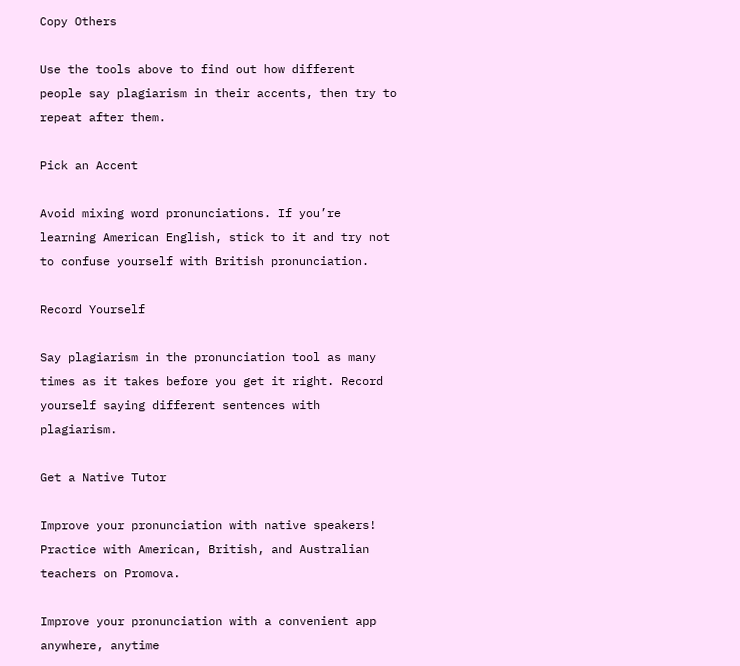Copy Others

Use the tools above to find out how different people say plagiarism in their accents, then try to repeat after them.

Pick an Accent

Avoid mixing word pronunciations. If you’re learning American English, stick to it and try not to confuse yourself with British pronunciation.

Record Yourself

Say plagiarism in the pronunciation tool as many times as it takes before you get it right. Record yourself saying different sentences with plagiarism.

Get a Native Tutor

Improve your pronunciation with native speakers! Practice with American, British, and Australian teachers on Promova.

Improve your pronunciation with a convenient app anywhere, anytime